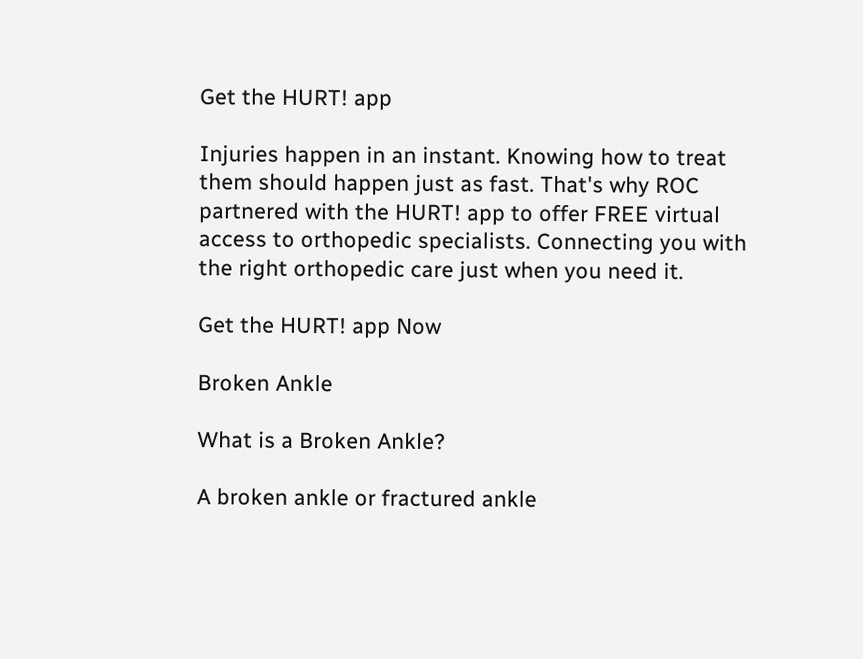Get the HURT! app

Injuries happen in an instant. Knowing how to treat them should happen just as fast. That's why ROC partnered with the HURT! app to offer FREE virtual access to orthopedic specialists. Connecting you with the right orthopedic care just when you need it.

Get the HURT! app Now

Broken Ankle

What is a Broken Ankle?

A broken ankle or fractured ankle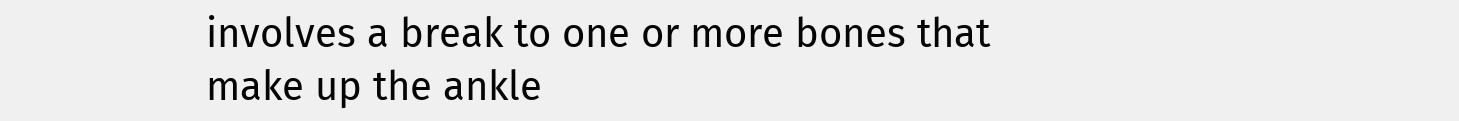involves a break to one or more bones that make up the ankle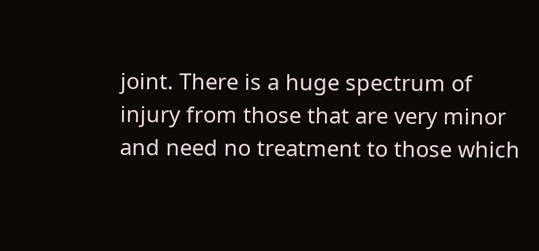joint. There is a huge spectrum of injury from those that are very minor and need no treatment to those which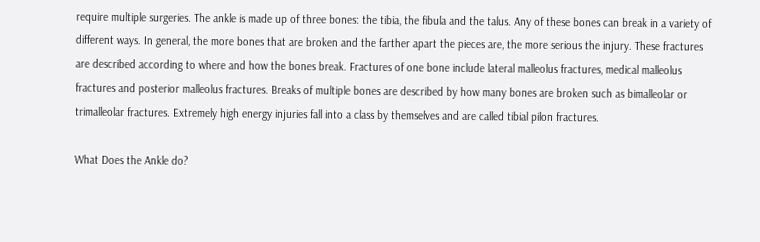require multiple surgeries. The ankle is made up of three bones: the tibia, the fibula and the talus. Any of these bones can break in a variety of different ways. In general, the more bones that are broken and the farther apart the pieces are, the more serious the injury. These fractures are described according to where and how the bones break. Fractures of one bone include lateral malleolus fractures, medical malleolus fractures and posterior malleolus fractures. Breaks of multiple bones are described by how many bones are broken such as bimalleolar or trimalleolar fractures. Extremely high energy injuries fall into a class by themselves and are called tibial pilon fractures.

What Does the Ankle do?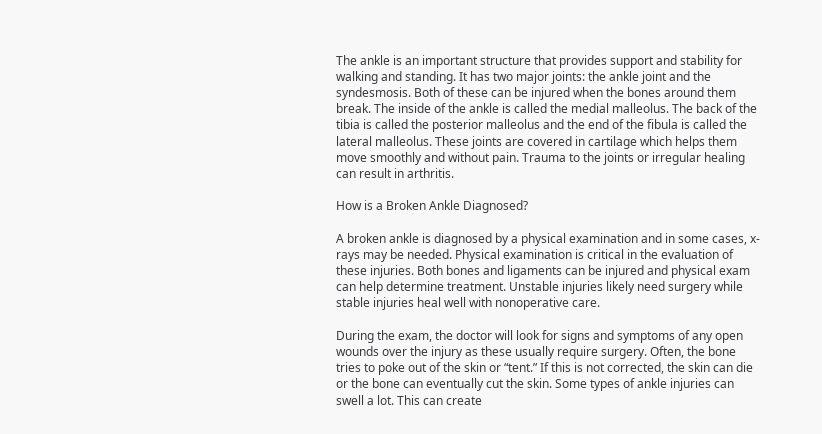The ankle is an important structure that provides support and stability for walking and standing. It has two major joints: the ankle joint and the syndesmosis. Both of these can be injured when the bones around them break. The inside of the ankle is called the medial malleolus. The back of the tibia is called the posterior malleolus and the end of the fibula is called the lateral malleolus. These joints are covered in cartilage which helps them move smoothly and without pain. Trauma to the joints or irregular healing can result in arthritis.

How is a Broken Ankle Diagnosed?

A broken ankle is diagnosed by a physical examination and in some cases, x-rays may be needed. Physical examination is critical in the evaluation of these injuries. Both bones and ligaments can be injured and physical exam can help determine treatment. Unstable injuries likely need surgery while stable injuries heal well with nonoperative care.

During the exam, the doctor will look for signs and symptoms of any open wounds over the injury as these usually require surgery. Often, the bone tries to poke out of the skin or “tent.” If this is not corrected, the skin can die or the bone can eventually cut the skin. Some types of ankle injuries can swell a lot. This can create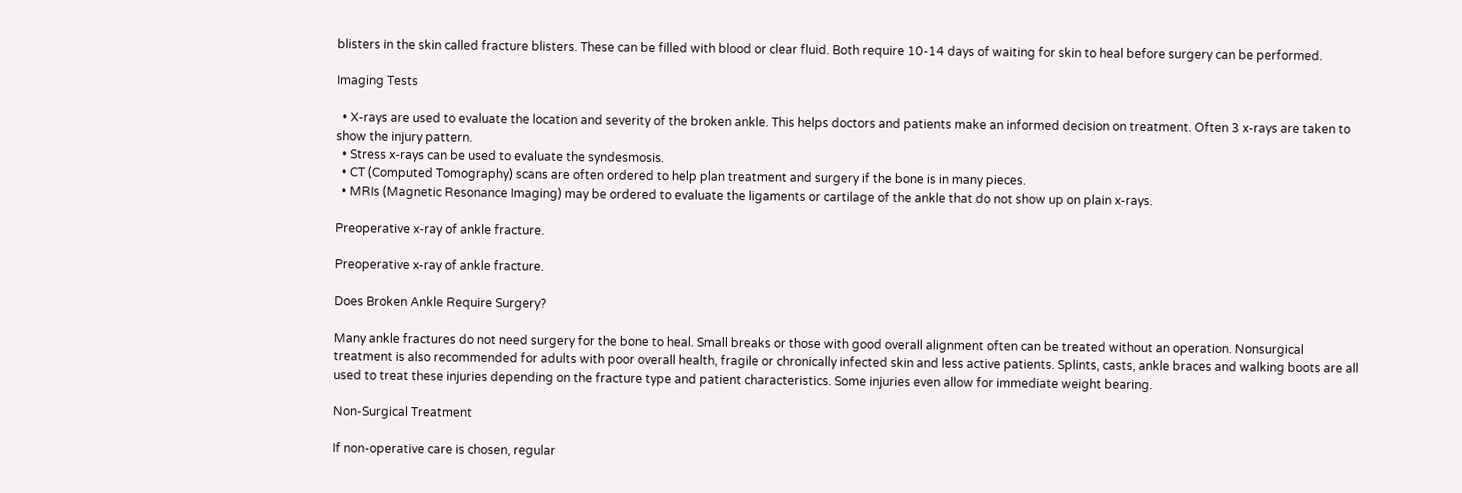blisters in the skin called fracture blisters. These can be filled with blood or clear fluid. Both require 10-14 days of waiting for skin to heal before surgery can be performed.

Imaging Tests

  • X-rays are used to evaluate the location and severity of the broken ankle. This helps doctors and patients make an informed decision on treatment. Often 3 x-rays are taken to show the injury pattern.
  • Stress x-rays can be used to evaluate the syndesmosis.
  • CT (Computed Tomography) scans are often ordered to help plan treatment and surgery if the bone is in many pieces.
  • MRIs (Magnetic Resonance Imaging) may be ordered to evaluate the ligaments or cartilage of the ankle that do not show up on plain x-rays.

Preoperative x-ray of ankle fracture.

Preoperative x-ray of ankle fracture.

Does Broken Ankle Require Surgery?

Many ankle fractures do not need surgery for the bone to heal. Small breaks or those with good overall alignment often can be treated without an operation. Nonsurgical treatment is also recommended for adults with poor overall health, fragile or chronically infected skin and less active patients. Splints, casts, ankle braces and walking boots are all used to treat these injuries depending on the fracture type and patient characteristics. Some injuries even allow for immediate weight bearing.

Non-Surgical Treatment

If non-operative care is chosen, regular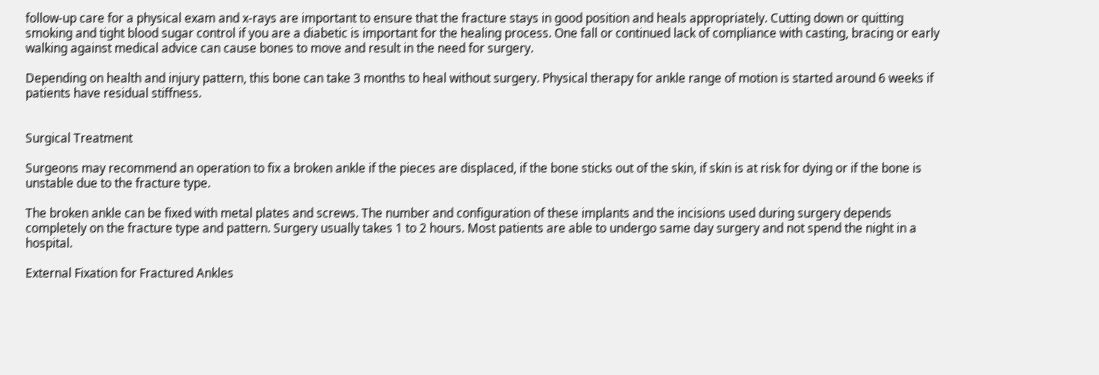follow-up care for a physical exam and x-rays are important to ensure that the fracture stays in good position and heals appropriately. Cutting down or quitting smoking and tight blood sugar control if you are a diabetic is important for the healing process. One fall or continued lack of compliance with casting, bracing or early walking against medical advice can cause bones to move and result in the need for surgery.

Depending on health and injury pattern, this bone can take 3 months to heal without surgery. Physical therapy for ankle range of motion is started around 6 weeks if patients have residual stiffness.


Surgical Treatment

Surgeons may recommend an operation to fix a broken ankle if the pieces are displaced, if the bone sticks out of the skin, if skin is at risk for dying or if the bone is unstable due to the fracture type.

The broken ankle can be fixed with metal plates and screws. The number and configuration of these implants and the incisions used during surgery depends completely on the fracture type and pattern. Surgery usually takes 1 to 2 hours. Most patients are able to undergo same day surgery and not spend the night in a hospital.

External Fixation for Fractured Ankles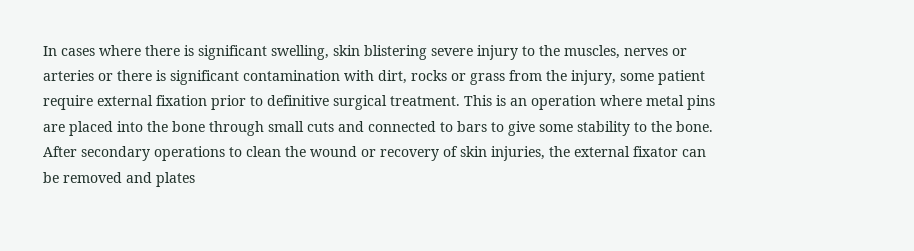In cases where there is significant swelling, skin blistering severe injury to the muscles, nerves or arteries or there is significant contamination with dirt, rocks or grass from the injury, some patient require external fixation prior to definitive surgical treatment. This is an operation where metal pins are placed into the bone through small cuts and connected to bars to give some stability to the bone. After secondary operations to clean the wound or recovery of skin injuries, the external fixator can be removed and plates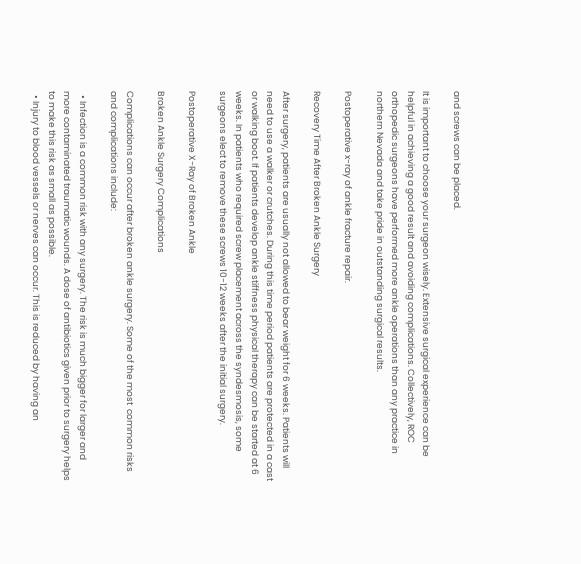and screws can be placed.

It is important to choose your surgeon wisely. Extensive surgical experience can be helpful in achieving a good result and avoiding complications. Collectively, ROC orthopedic surgeons have performed more ankle operations than any practice in northern Nevada and take pride in outstanding surgical results.

Postoperative x-ray of ankle fracture repair.

Recovery Time After Broken Ankle Surgery

After surgery, patients are usually not allowed to bear weight for 6 weeks. Patients will need to use a walker or crutches. During this time period patients are protected in a cast or walking boot. If patients develop ankle stiffness physical therapy can be started at 6 weeks. In patients who required screw placement across the syndesmosis, some surgeons elect to remove these screws 10-12 weeks after the initial surgery.

Postoperative X-Ray of Broken Ankle

Broken Ankle Surgery Complications

Complications can occur after broken ankle surgery. Some of the most  common risks and complications include:

  • Infection is a common risk with any surgery. The risk is much bigger for larger and more contaminated traumatic wounds. A dose of antibiotics given prior to surgery helps to make this risk as small as possible.
  • Injury to blood vessels or nerves can occur. This is reduced by having an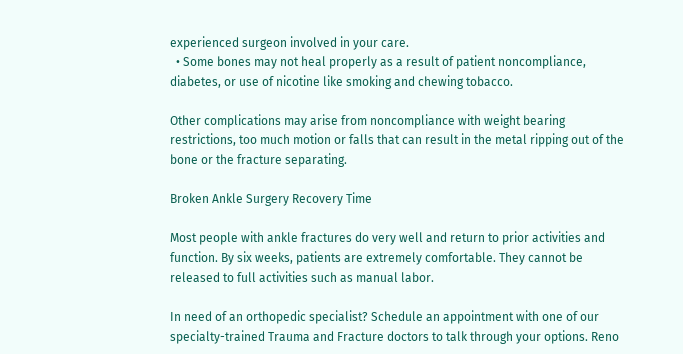experienced surgeon involved in your care.
  • Some bones may not heal properly as a result of patient noncompliance, diabetes, or use of nicotine like smoking and chewing tobacco.

Other complications may arise from noncompliance with weight bearing restrictions, too much motion or falls that can result in the metal ripping out of the bone or the fracture separating.

Broken Ankle Surgery Recovery Time

Most people with ankle fractures do very well and return to prior activities and function. By six weeks, patients are extremely comfortable. They cannot be released to full activities such as manual labor.

In need of an orthopedic specialist? Schedule an appointment with one of our specialty-trained Trauma and Fracture doctors to talk through your options. Reno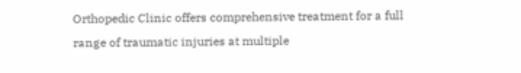Orthopedic Clinic offers comprehensive treatment for a full range of traumatic injuries at multiple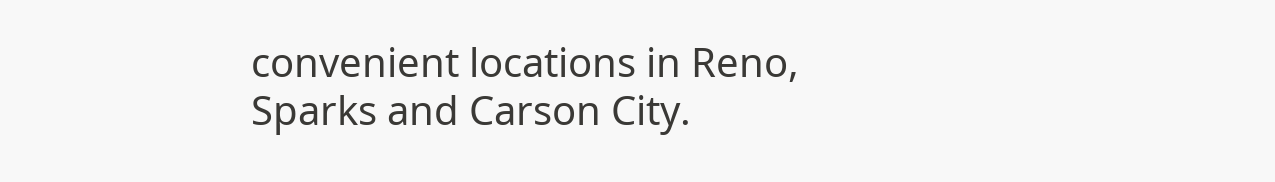convenient locations in Reno, Sparks and Carson City.